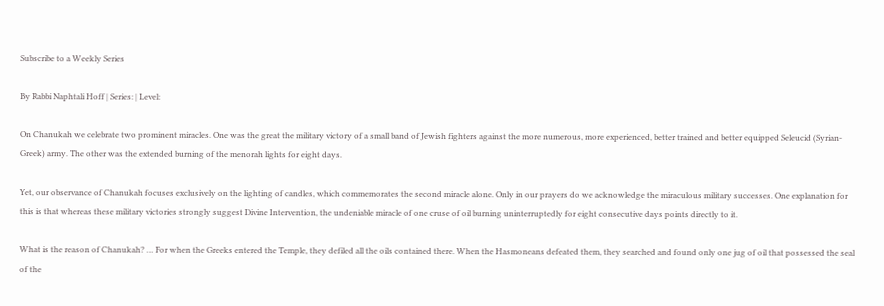Subscribe to a Weekly Series

By Rabbi Naphtali Hoff | Series: | Level:

On Chanukah we celebrate two prominent miracles. One was the great the military victory of a small band of Jewish fighters against the more numerous, more experienced, better trained and better equipped Seleucid (Syrian-Greek) army. The other was the extended burning of the menorah lights for eight days.

Yet, our observance of Chanukah focuses exclusively on the lighting of candles, which commemorates the second miracle alone. Only in our prayers do we acknowledge the miraculous military successes. One explanation for this is that whereas these military victories strongly suggest Divine Intervention, the undeniable miracle of one cruse of oil burning uninterruptedly for eight consecutive days points directly to it.

What is the reason of Chanukah? … For when the Greeks entered the Temple, they defiled all the oils contained there. When the Hasmoneans defeated them, they searched and found only one jug of oil that possessed the seal of the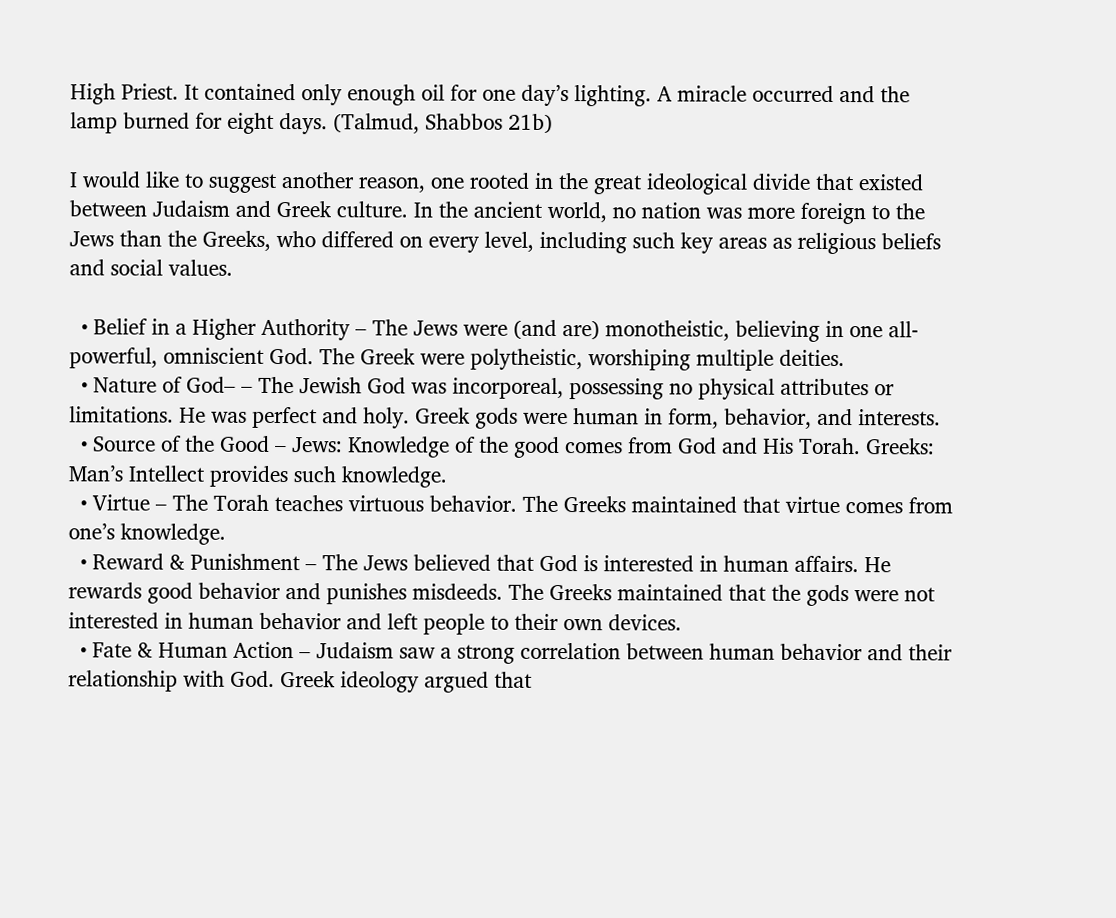High Priest. It contained only enough oil for one day’s lighting. A miracle occurred and the lamp burned for eight days. (Talmud, Shabbos 21b)

I would like to suggest another reason, one rooted in the great ideological divide that existed between Judaism and Greek culture. In the ancient world, no nation was more foreign to the Jews than the Greeks, who differed on every level, including such key areas as religious beliefs and social values.

  • Belief in a Higher Authority – The Jews were (and are) monotheistic, believing in one all-powerful, omniscient God. The Greek were polytheistic, worshiping multiple deities.
  • Nature of God– – The Jewish God was incorporeal, possessing no physical attributes or limitations. He was perfect and holy. Greek gods were human in form, behavior, and interests.
  • Source of the Good – Jews: Knowledge of the good comes from God and His Torah. Greeks: Man’s Intellect provides such knowledge.
  • Virtue – The Torah teaches virtuous behavior. The Greeks maintained that virtue comes from one’s knowledge.
  • Reward & Punishment – The Jews believed that God is interested in human affairs. He rewards good behavior and punishes misdeeds. The Greeks maintained that the gods were not interested in human behavior and left people to their own devices.
  • Fate & Human Action – Judaism saw a strong correlation between human behavior and their relationship with God. Greek ideology argued that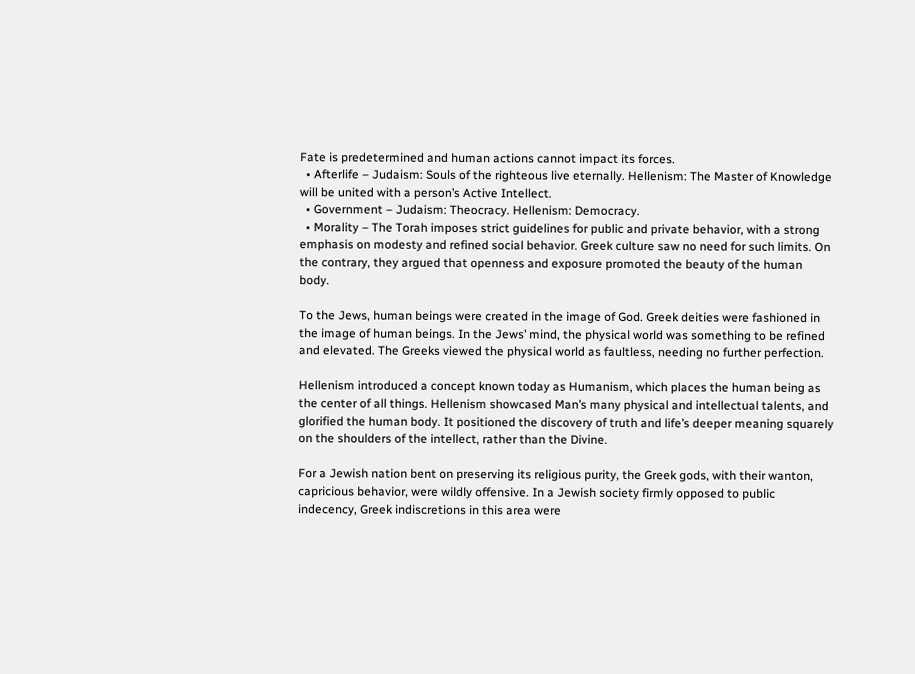Fate is predetermined and human actions cannot impact its forces.
  • Afterlife – Judaism: Souls of the righteous live eternally. Hellenism: The Master of Knowledge will be united with a person’s Active Intellect.
  • Government – Judaism: Theocracy. Hellenism: Democracy.
  • Morality – The Torah imposes strict guidelines for public and private behavior, with a strong emphasis on modesty and refined social behavior. Greek culture saw no need for such limits. On the contrary, they argued that openness and exposure promoted the beauty of the human body.

To the Jews, human beings were created in the image of God. Greek deities were fashioned in the image of human beings. In the Jews’ mind, the physical world was something to be refined and elevated. The Greeks viewed the physical world as faultless, needing no further perfection.

Hellenism introduced a concept known today as Humanism, which places the human being as the center of all things. Hellenism showcased Man’s many physical and intellectual talents, and glorified the human body. It positioned the discovery of truth and life’s deeper meaning squarely on the shoulders of the intellect, rather than the Divine.

For a Jewish nation bent on preserving its religious purity, the Greek gods, with their wanton, capricious behavior, were wildly offensive. In a Jewish society firmly opposed to public indecency, Greek indiscretions in this area were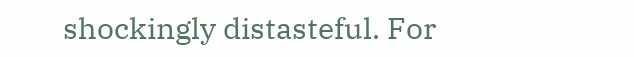shockingly distasteful. For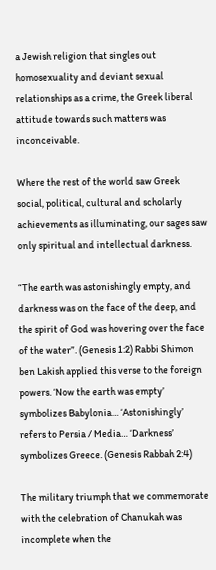a Jewish religion that singles out homosexuality and deviant sexual relationships as a crime, the Greek liberal attitude towards such matters was inconceivable.

Where the rest of the world saw Greek social, political, cultural and scholarly achievements as illuminating, our sages saw only spiritual and intellectual darkness.

“The earth was astonishingly empty, and darkness was on the face of the deep, and the spirit of God was hovering over the face of the water”. (Genesis 1:2) Rabbi Shimon ben Lakish applied this verse to the foreign powers. ‘Now the earth was empty’ symbolizes Babylonia… ‘Astonishingly’ refers to Persia / Media… ‘Darkness’ symbolizes Greece. (Genesis Rabbah 2:4)

The military triumph that we commemorate with the celebration of Chanukah was incomplete when the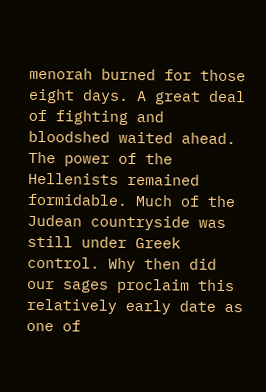menorah burned for those eight days. A great deal of fighting and bloodshed waited ahead. The power of the Hellenists remained formidable. Much of the Judean countryside was still under Greek control. Why then did our sages proclaim this relatively early date as one of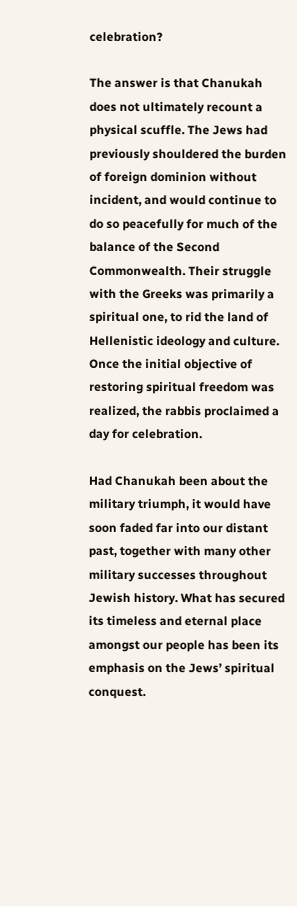celebration?

The answer is that Chanukah does not ultimately recount a physical scuffle. The Jews had previously shouldered the burden of foreign dominion without incident, and would continue to do so peacefully for much of the balance of the Second Commonwealth. Their struggle with the Greeks was primarily a spiritual one, to rid the land of Hellenistic ideology and culture. Once the initial objective of restoring spiritual freedom was realized, the rabbis proclaimed a day for celebration.

Had Chanukah been about the military triumph, it would have soon faded far into our distant past, together with many other military successes throughout Jewish history. What has secured its timeless and eternal place amongst our people has been its emphasis on the Jews’ spiritual conquest.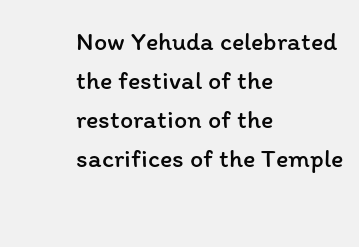Now Yehuda celebrated the festival of the restoration of the sacrifices of the Temple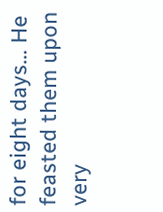for eight days… He feasted them upon very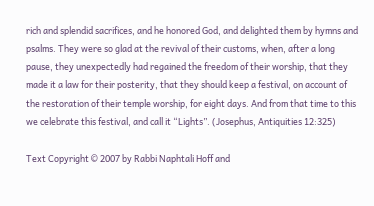rich and splendid sacrifices, and he honored God, and delighted them by hymns and psalms. They were so glad at the revival of their customs, when, after a long pause, they unexpectedly had regained the freedom of their worship, that they made it a law for their posterity, that they should keep a festival, on account of the restoration of their temple worship, for eight days. And from that time to this we celebrate this festival, and call it “Lights”. (Josephus, Antiquities 12:325)

Text Copyright © 2007 by Rabbi Naphtali Hoff and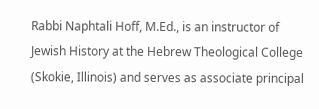Rabbi Naphtali Hoff, M.Ed., is an instructor of Jewish History at the Hebrew Theological College (Skokie, Illinois) and serves as associate principal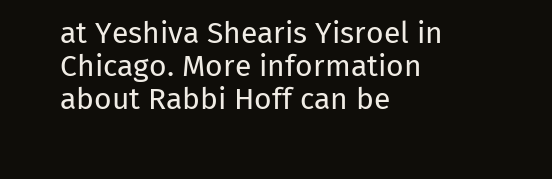at Yeshiva Shearis Yisroel in Chicago. More information about Rabbi Hoff can be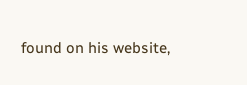found on his website,